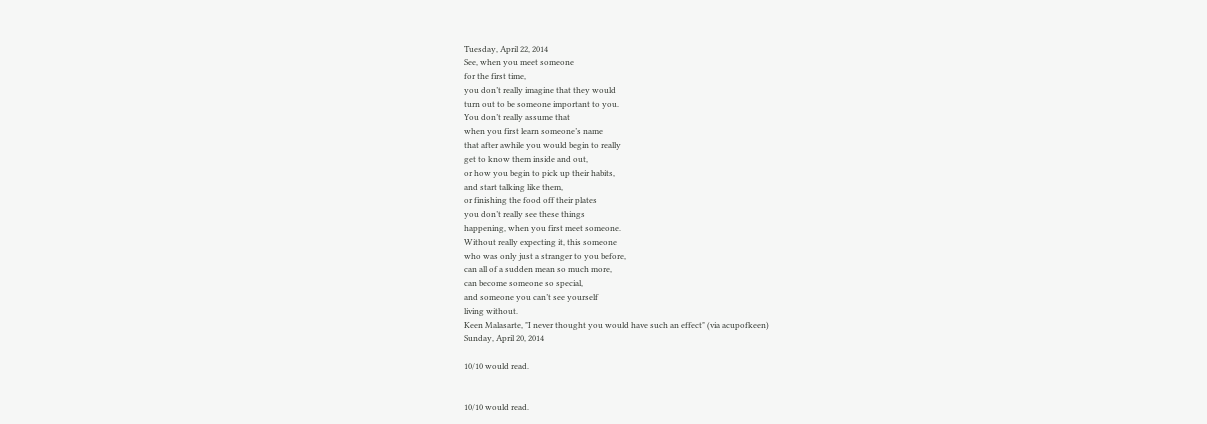Tuesday, April 22, 2014
See, when you meet someone
for the first time,
you don’t really imagine that they would
turn out to be someone important to you.
You don’t really assume that
when you first learn someone’s name
that after awhile you would begin to really
get to know them inside and out,
or how you begin to pick up their habits,
and start talking like them,
or finishing the food off their plates
you don’t really see these things
happening, when you first meet someone.
Without really expecting it, this someone
who was only just a stranger to you before,
can all of a sudden mean so much more,
can become someone so special,
and someone you can’t see yourself
living without.
Keen Malasarte, "I never thought you would have such an effect" (via acupofkeen)
Sunday, April 20, 2014

10/10 would read.


10/10 would read.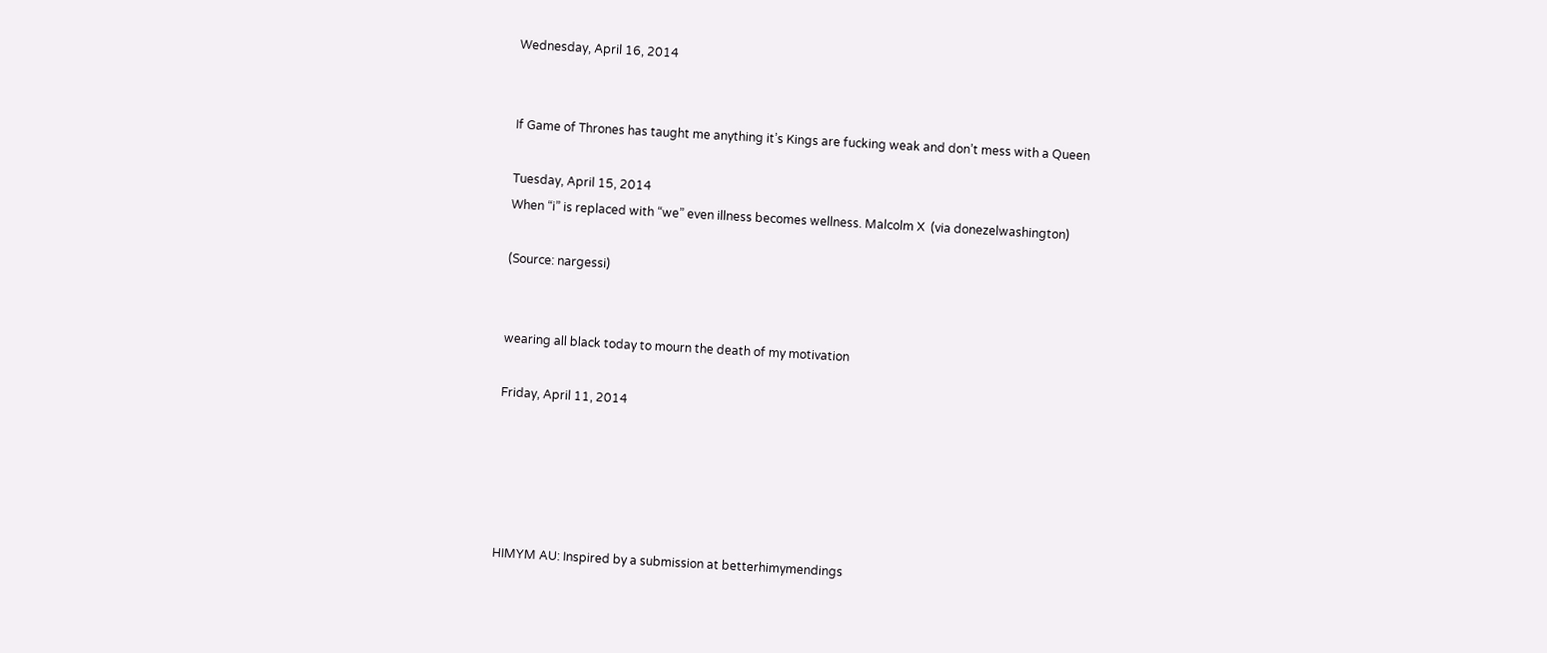Wednesday, April 16, 2014


If Game of Thrones has taught me anything it’s Kings are fucking weak and don’t mess with a Queen

Tuesday, April 15, 2014
When “i” is replaced with “we” even illness becomes wellness. Malcolm X  (via donezelwashington)

(Source: nargessi)


wearing all black today to mourn the death of my motivation

Friday, April 11, 2014





HIMYM AU: Inspired by a submission at betterhimymendings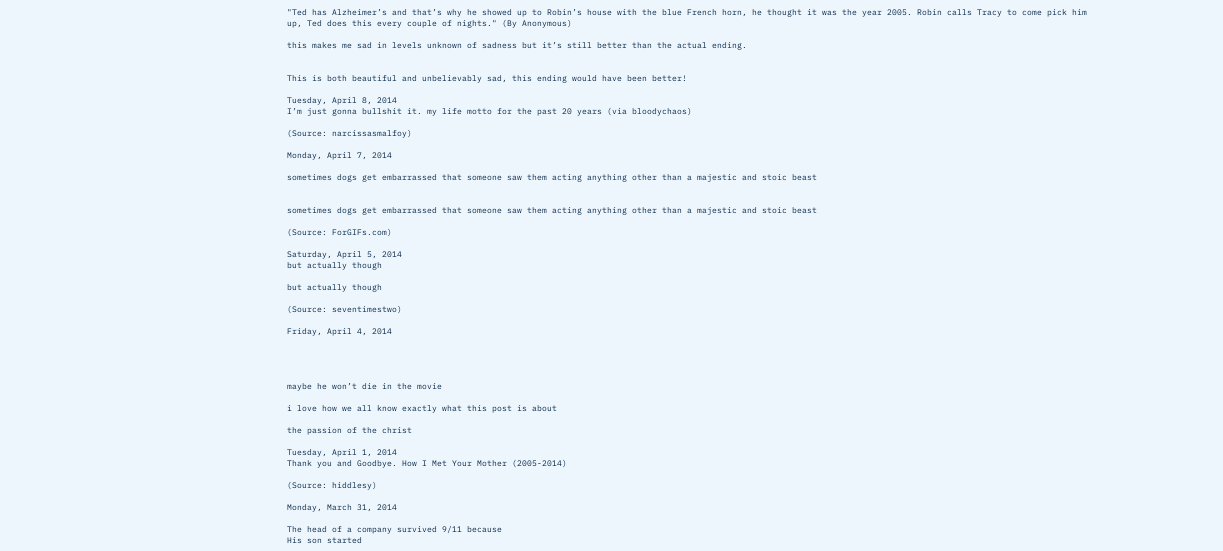"Ted has Alzheimer’s and that’s why he showed up to Robin’s house with the blue French horn, he thought it was the year 2005. Robin calls Tracy to come pick him up, Ted does this every couple of nights." (By Anonymous)

this makes me sad in levels unknown of sadness but it’s still better than the actual ending.


This is both beautiful and unbelievably sad, this ending would have been better!

Tuesday, April 8, 2014
I’m just gonna bullshit it. my life motto for the past 20 years (via bloodychaos)

(Source: narcissasmalfoy)

Monday, April 7, 2014

sometimes dogs get embarrassed that someone saw them acting anything other than a majestic and stoic beast


sometimes dogs get embarrassed that someone saw them acting anything other than a majestic and stoic beast

(Source: ForGIFs.com)

Saturday, April 5, 2014
but actually though

but actually though

(Source: seventimestwo)

Friday, April 4, 2014




maybe he won’t die in the movie

i love how we all know exactly what this post is about

the passion of the christ

Tuesday, April 1, 2014
Thank you and Goodbye. How I Met Your Mother (2005-2014)

(Source: hiddlesy)

Monday, March 31, 2014

The head of a company survived 9/11 because
His son started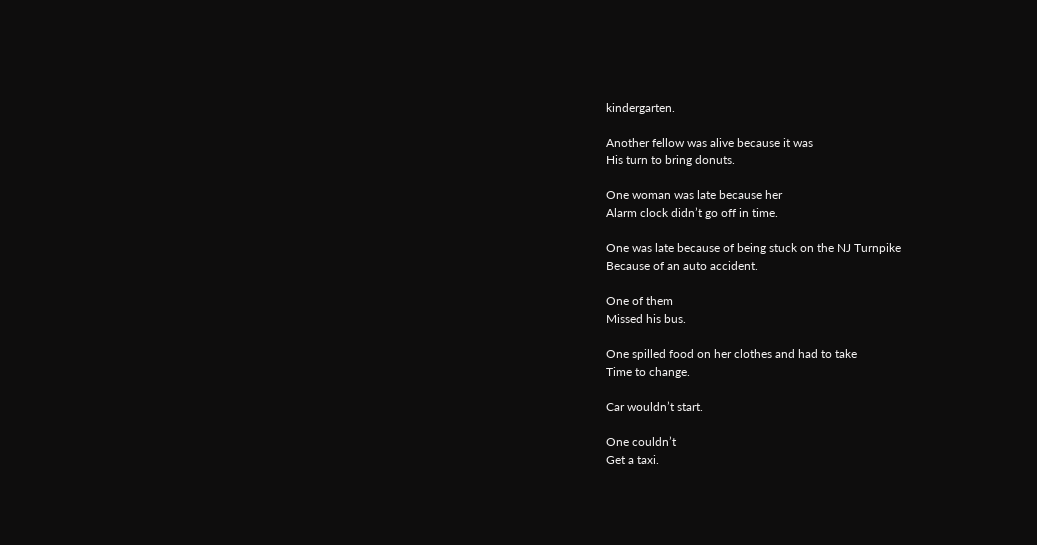kindergarten.

Another fellow was alive because it was
His turn to bring donuts.

One woman was late because her
Alarm clock didn’t go off in time.

One was late because of being stuck on the NJ Turnpike
Because of an auto accident.

One of them
Missed his bus.

One spilled food on her clothes and had to take
Time to change.

Car wouldn’t start.

One couldn’t
Get a taxi.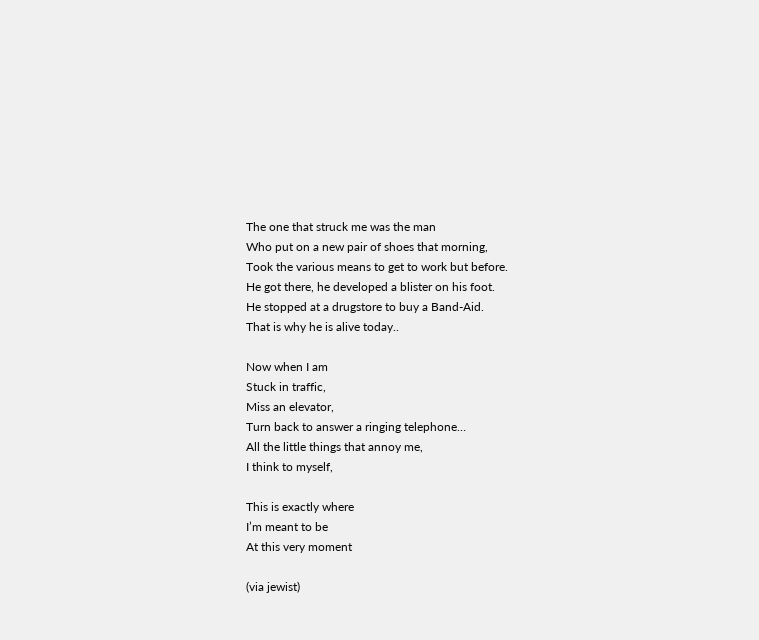The one that struck me was the man
Who put on a new pair of shoes that morning,
Took the various means to get to work but before.
He got there, he developed a blister on his foot.
He stopped at a drugstore to buy a Band-Aid.
That is why he is alive today..

Now when I am
Stuck in traffic,
Miss an elevator,
Turn back to answer a ringing telephone…
All the little things that annoy me,
I think to myself,

This is exactly where
I’m meant to be
At this very moment

(via jewist)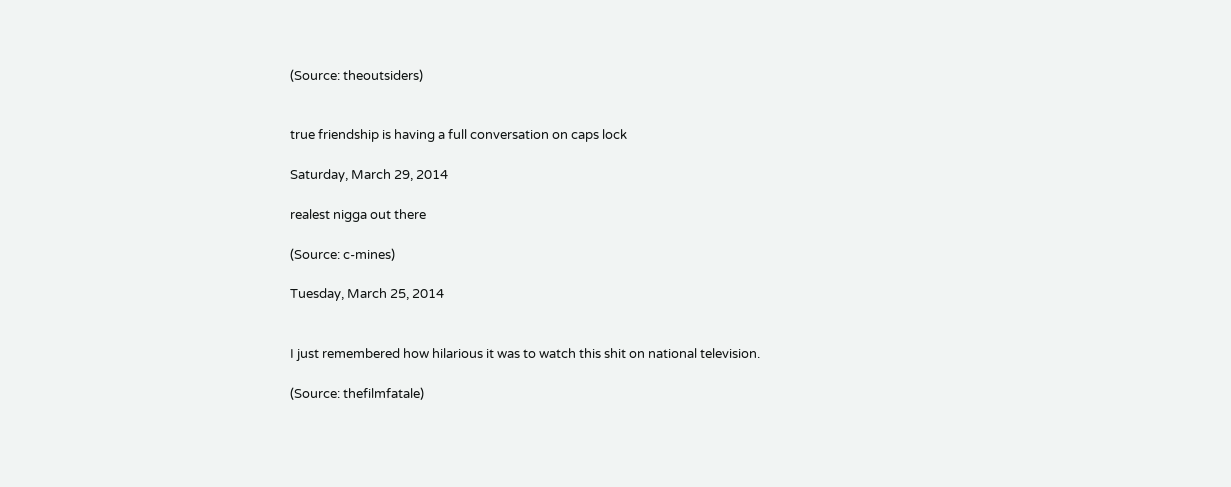(Source: theoutsiders)


true friendship is having a full conversation on caps lock

Saturday, March 29, 2014

realest nigga out there

(Source: c-mines)

Tuesday, March 25, 2014


I just remembered how hilarious it was to watch this shit on national television.

(Source: thefilmfatale)